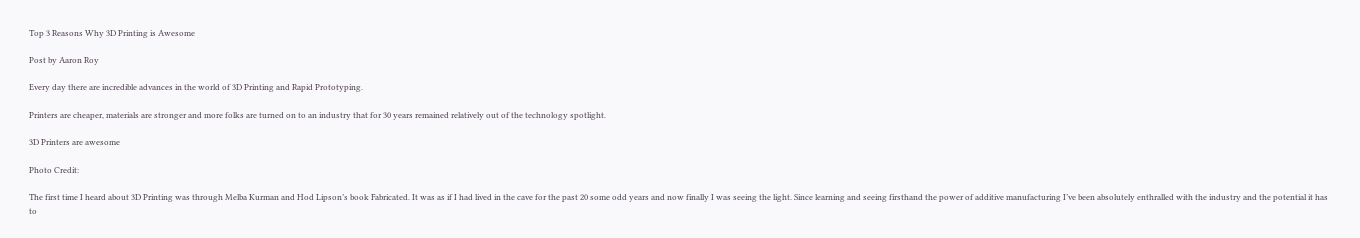Top 3 Reasons Why 3D Printing is Awesome

Post by Aaron Roy

Every day there are incredible advances in the world of 3D Printing and Rapid Prototyping.

Printers are cheaper, materials are stronger and more folks are turned on to an industry that for 30 years remained relatively out of the technology spotlight.

3D Printers are awesome

Photo Credit:

The first time I heard about 3D Printing was through Melba Kurman and Hod Lipson’s book Fabricated. It was as if I had lived in the cave for the past 20 some odd years and now finally I was seeing the light. Since learning and seeing firsthand the power of additive manufacturing I’ve been absolutely enthralled with the industry and the potential it has to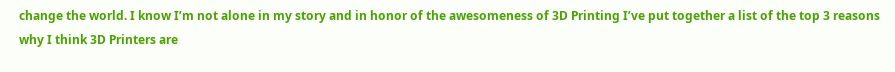change the world. I know I’m not alone in my story and in honor of the awesomeness of 3D Printing I’ve put together a list of the top 3 reasons why I think 3D Printers are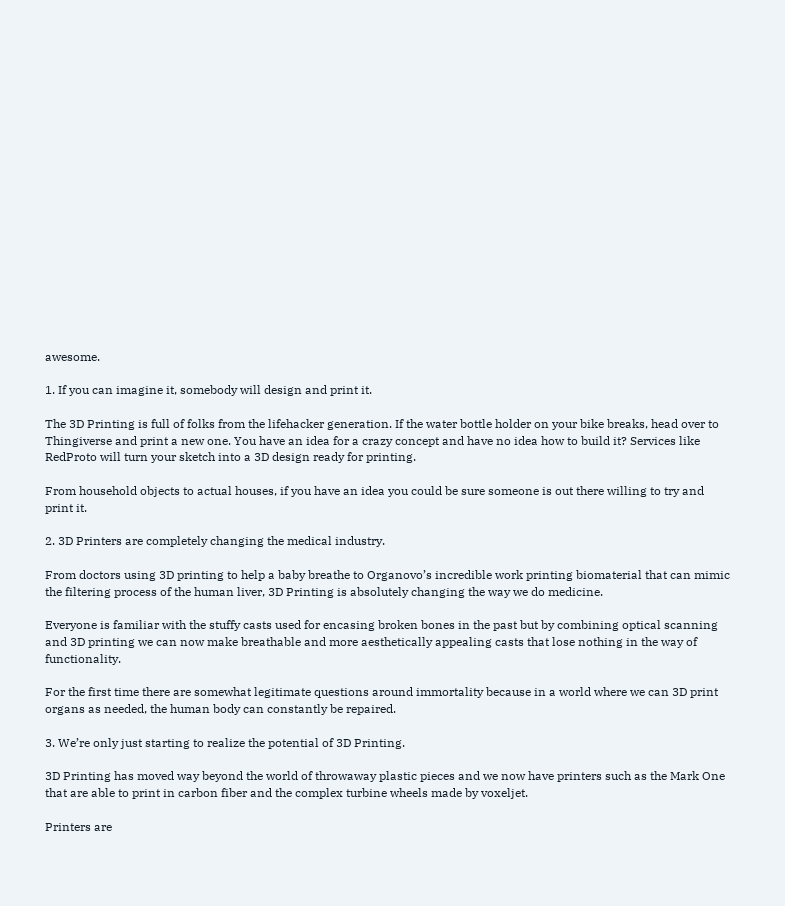awesome.

1. If you can imagine it, somebody will design and print it.

The 3D Printing is full of folks from the lifehacker generation. If the water bottle holder on your bike breaks, head over to Thingiverse and print a new one. You have an idea for a crazy concept and have no idea how to build it? Services like RedProto will turn your sketch into a 3D design ready for printing.

From household objects to actual houses, if you have an idea you could be sure someone is out there willing to try and print it.

2. 3D Printers are completely changing the medical industry.

From doctors using 3D printing to help a baby breathe to Organovo’s incredible work printing biomaterial that can mimic the filtering process of the human liver, 3D Printing is absolutely changing the way we do medicine.

Everyone is familiar with the stuffy casts used for encasing broken bones in the past but by combining optical scanning and 3D printing we can now make breathable and more aesthetically appealing casts that lose nothing in the way of functionality.

For the first time there are somewhat legitimate questions around immortality because in a world where we can 3D print organs as needed, the human body can constantly be repaired.

3. We’re only just starting to realize the potential of 3D Printing.

3D Printing has moved way beyond the world of throwaway plastic pieces and we now have printers such as the Mark One that are able to print in carbon fiber and the complex turbine wheels made by voxeljet.

Printers are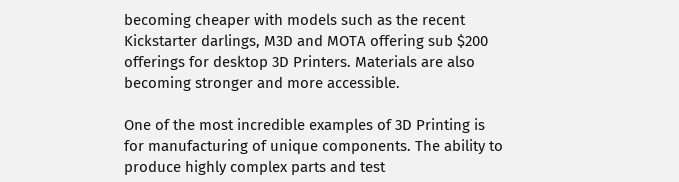becoming cheaper with models such as the recent Kickstarter darlings, M3D and MOTA offering sub $200 offerings for desktop 3D Printers. Materials are also becoming stronger and more accessible.

One of the most incredible examples of 3D Printing is for manufacturing of unique components. The ability to produce highly complex parts and test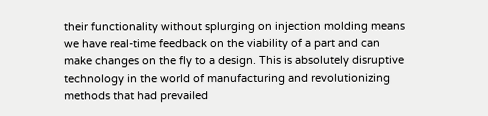their functionality without splurging on injection molding means we have real-time feedback on the viability of a part and can make changes on the fly to a design. This is absolutely disruptive technology in the world of manufacturing and revolutionizing methods that had prevailed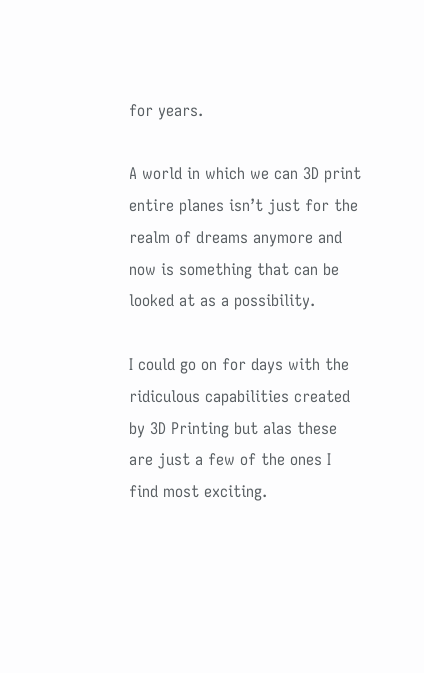for years.

A world in which we can 3D print entire planes isn’t just for the realm of dreams anymore and now is something that can be looked at as a possibility.

I could go on for days with the ridiculous capabilities created by 3D Printing but alas these are just a few of the ones I find most exciting.